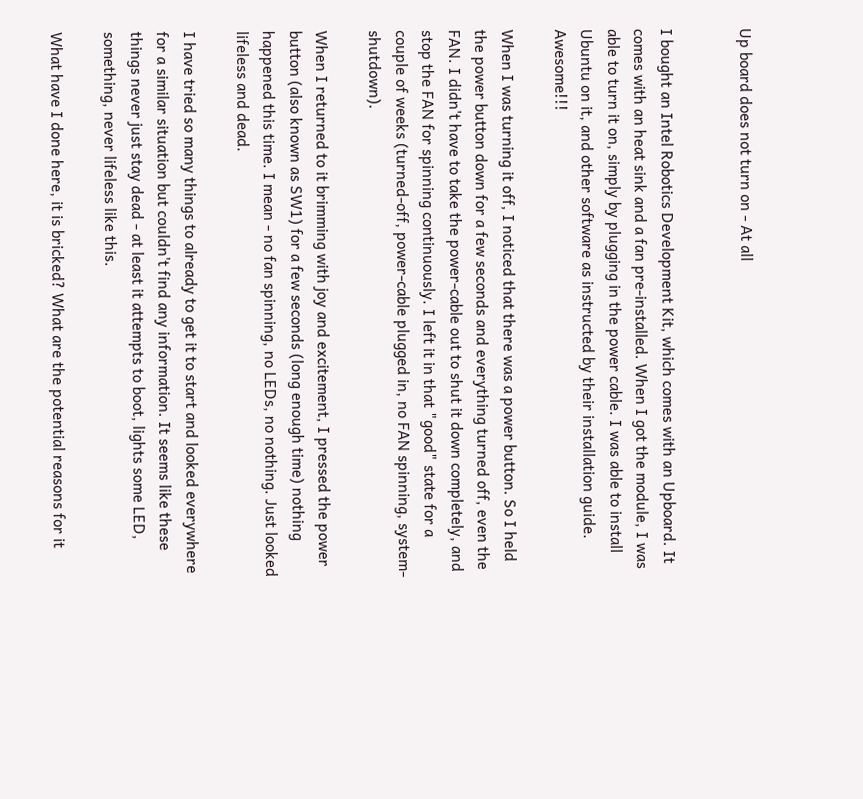Up board does not turn on - At all


I bought an Intel Robotics Development Kit, which comes with an Upboard. It comes with an heat sink and a fan pre-installed. When I got the module, I was able to turn it on, simply by plugging in the power cable. I was able to install Ubuntu on it, and other software as instructed by their installation guide. Awesome!!!

When I was turning it off, I noticed that there was a power button. So I held the power button down for a few seconds and everything turned off, even the FAN. I didn't have to take the power-cable out to shut it down completely, and stop the FAN for spinning continuously. I left it in that "good" state for a couple of weeks (turned-off, power-cable plugged in, no FAN spinning, system-shutdown).

When I returned to it brimming with joy and excitement, I pressed the power button (also known as SW1) for a few seconds (long enough time) nothing happened this time. I mean - no fan spinning, no LEDs, no nothing. Just looked lifeless and dead.

I have tried so many things to already to get it to start and looked everywhere for a similar situation but couldn't find any information. It seems like these things never just stay dead - at least it attempts to boot, lights some LED, something, never lifeless like this.

What have I done here, it is bricked? What are the potential reasons for it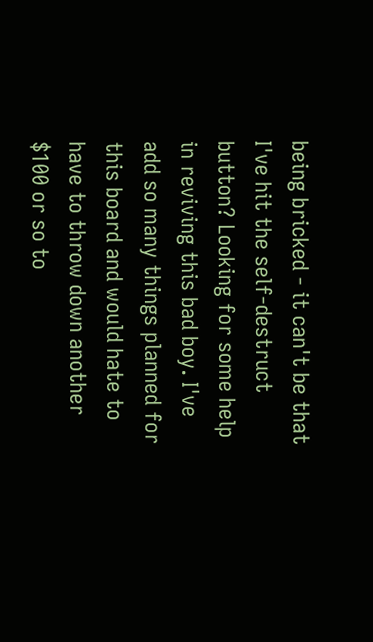being bricked - it can't be that I've hit the self-destruct button? Looking for some help in reviving this bad boy. I've add so many things planned for this board and would hate to have to throw down another $100 or so to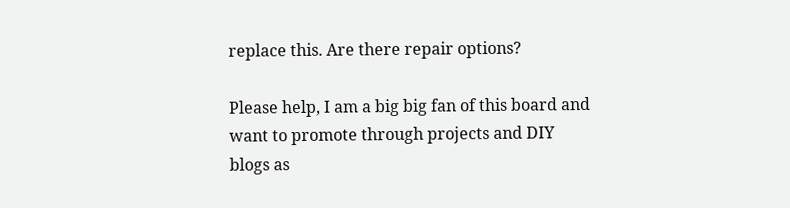replace this. Are there repair options?

Please help, I am a big big fan of this board and want to promote through projects and DIY blogs as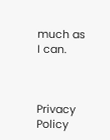much as I can.



Privacy Policy